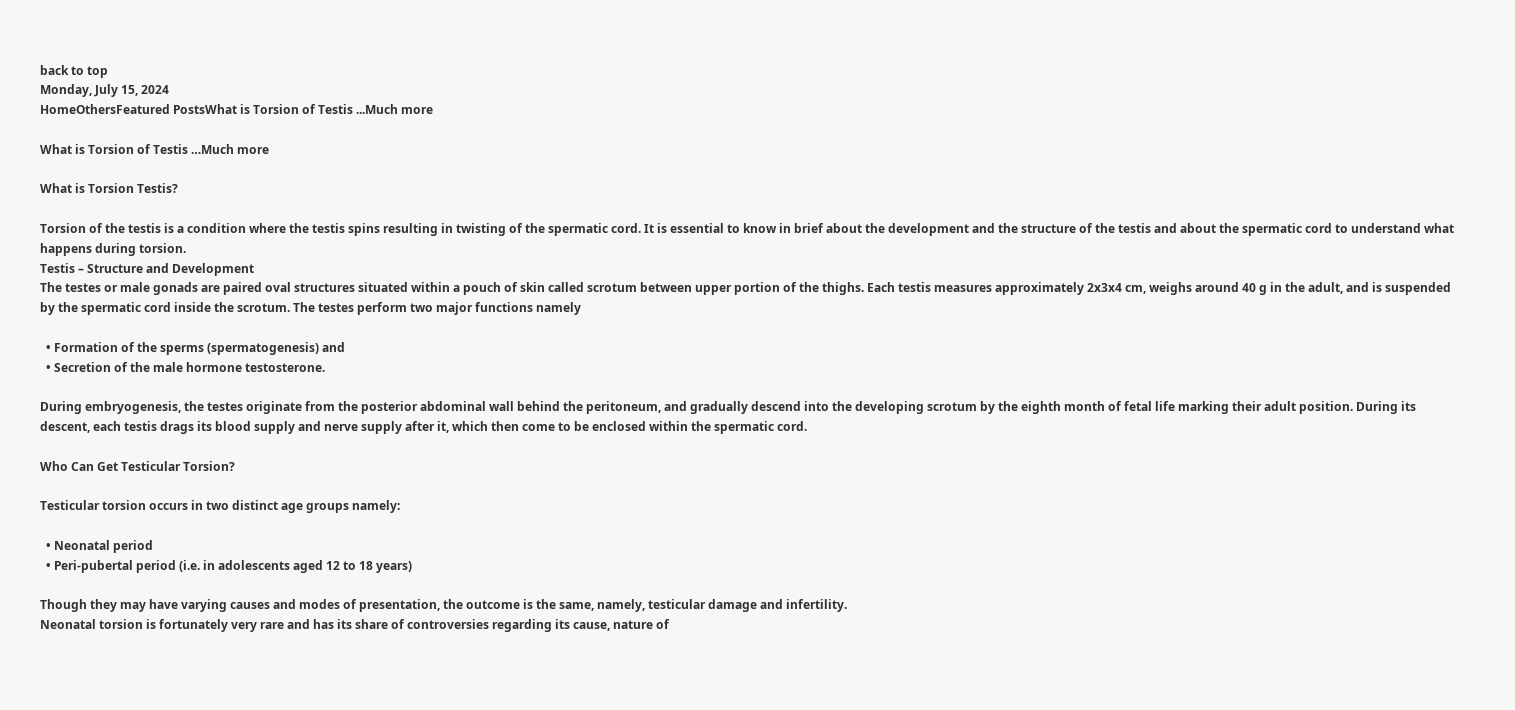back to top
Monday, July 15, 2024
HomeOthersFeatured PostsWhat is Torsion of Testis ...Much more

What is Torsion of Testis …Much more

What is Torsion Testis?

Torsion of the testis is a condition where the testis spins resulting in twisting of the spermatic cord. It is essential to know in brief about the development and the structure of the testis and about the spermatic cord to understand what happens during torsion.
Testis – Structure and Development
The testes or male gonads are paired oval structures situated within a pouch of skin called scrotum between upper portion of the thighs. Each testis measures approximately 2x3x4 cm, weighs around 40 g in the adult, and is suspended by the spermatic cord inside the scrotum. The testes perform two major functions namely

  • Formation of the sperms (spermatogenesis) and
  • Secretion of the male hormone testosterone.

During embryogenesis, the testes originate from the posterior abdominal wall behind the peritoneum, and gradually descend into the developing scrotum by the eighth month of fetal life marking their adult position. During its descent, each testis drags its blood supply and nerve supply after it, which then come to be enclosed within the spermatic cord.

Who Can Get Testicular Torsion?

Testicular torsion occurs in two distinct age groups namely:

  • Neonatal period
  • Peri-pubertal period (i.e. in adolescents aged 12 to 18 years)

Though they may have varying causes and modes of presentation, the outcome is the same, namely, testicular damage and infertility.
Neonatal torsion is fortunately very rare and has its share of controversies regarding its cause, nature of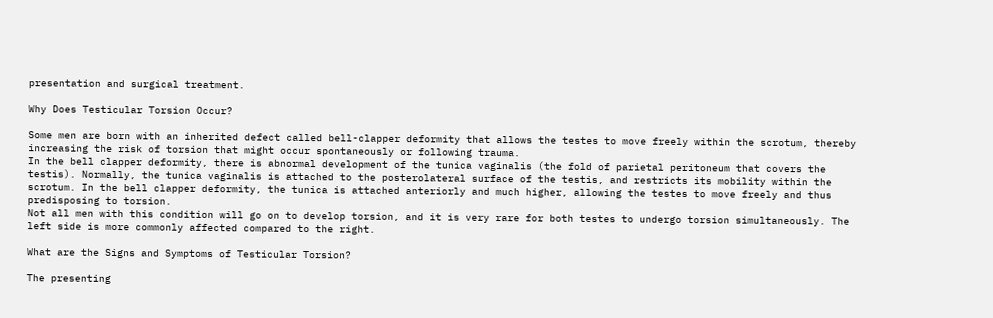presentation and surgical treatment.

Why Does Testicular Torsion Occur?

Some men are born with an inherited defect called bell-clapper deformity that allows the testes to move freely within the scrotum, thereby increasing the risk of torsion that might occur spontaneously or following trauma.
In the bell clapper deformity, there is abnormal development of the tunica vaginalis (the fold of parietal peritoneum that covers the testis). Normally, the tunica vaginalis is attached to the posterolateral surface of the testis, and restricts its mobility within the scrotum. In the bell clapper deformity, the tunica is attached anteriorly and much higher, allowing the testes to move freely and thus predisposing to torsion.
Not all men with this condition will go on to develop torsion, and it is very rare for both testes to undergo torsion simultaneously. The left side is more commonly affected compared to the right.

What are the Signs and Symptoms of Testicular Torsion?

The presenting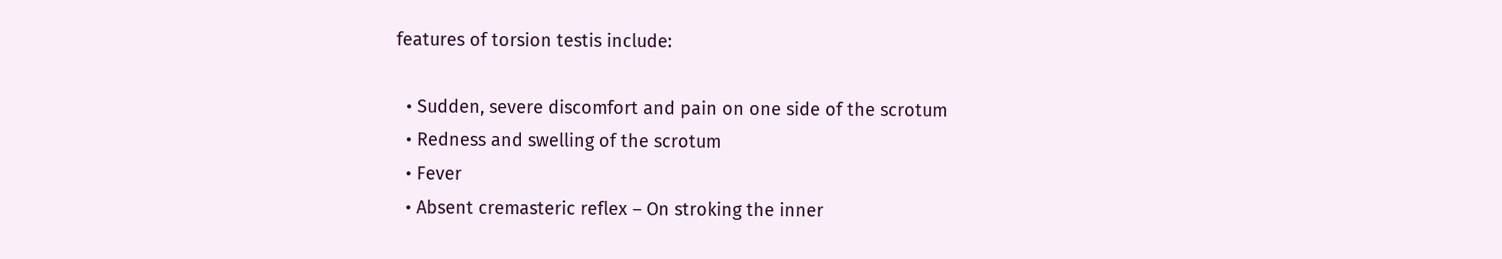features of torsion testis include:

  • Sudden, severe discomfort and pain on one side of the scrotum
  • Redness and swelling of the scrotum
  • Fever
  • Absent cremasteric reflex – On stroking the inner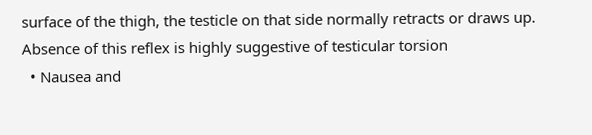surface of the thigh, the testicle on that side normally retracts or draws up. Absence of this reflex is highly suggestive of testicular torsion
  • Nausea and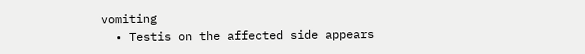vomiting
  • Testis on the affected side appears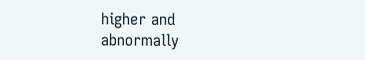higher and abnormally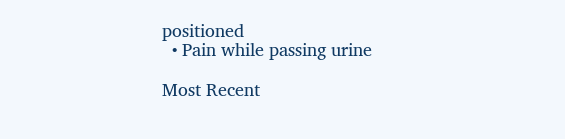positioned
  • Pain while passing urine

Most Recent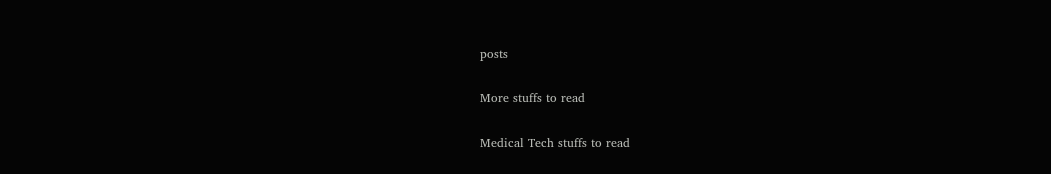posts

More stuffs to read

Medical Tech stuffs to read